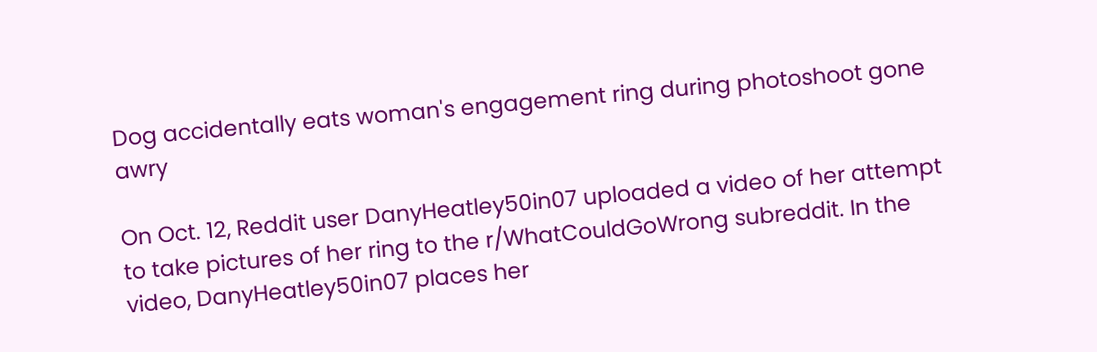Dog accidentally eats woman's engagement ring during photoshoot gone awry

On Oct. 12, Reddit user DanyHeatley50in07 uploaded a video of her attempt to take pictures of her ring to the r/WhatCouldGoWrong subreddit. In the video, DanyHeatley50in07 places her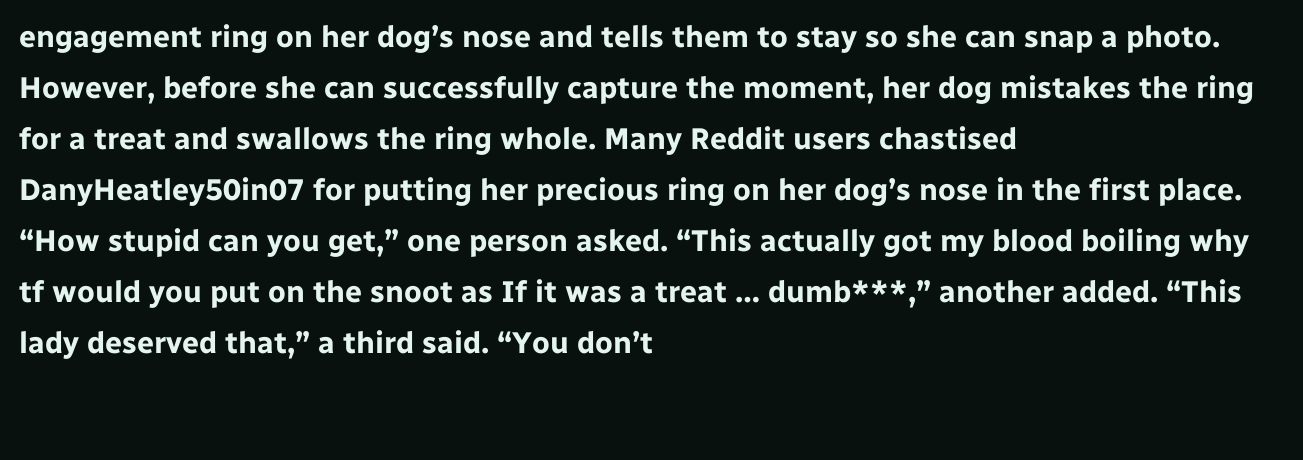engagement ring on her dog’s nose and tells them to stay so she can snap a photo. However, before she can successfully capture the moment, her dog mistakes the ring for a treat and swallows the ring whole. Many Reddit users chastised DanyHeatley50in07 for putting her precious ring on her dog’s nose in the first place. “How stupid can you get,” one person asked. “This actually got my blood boiling why tf would you put on the snoot as If it was a treat … dumb***,” another added. “This lady deserved that,” a third said. “You don’t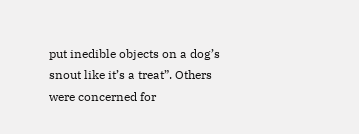put inedible objects on a dog’s snout like it’s a treat”. Others were concerned for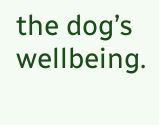the dog’s wellbeing.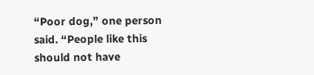“Poor dog,” one person said. “People like this should not have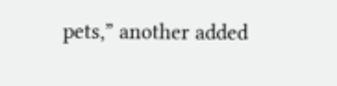pets,” another added